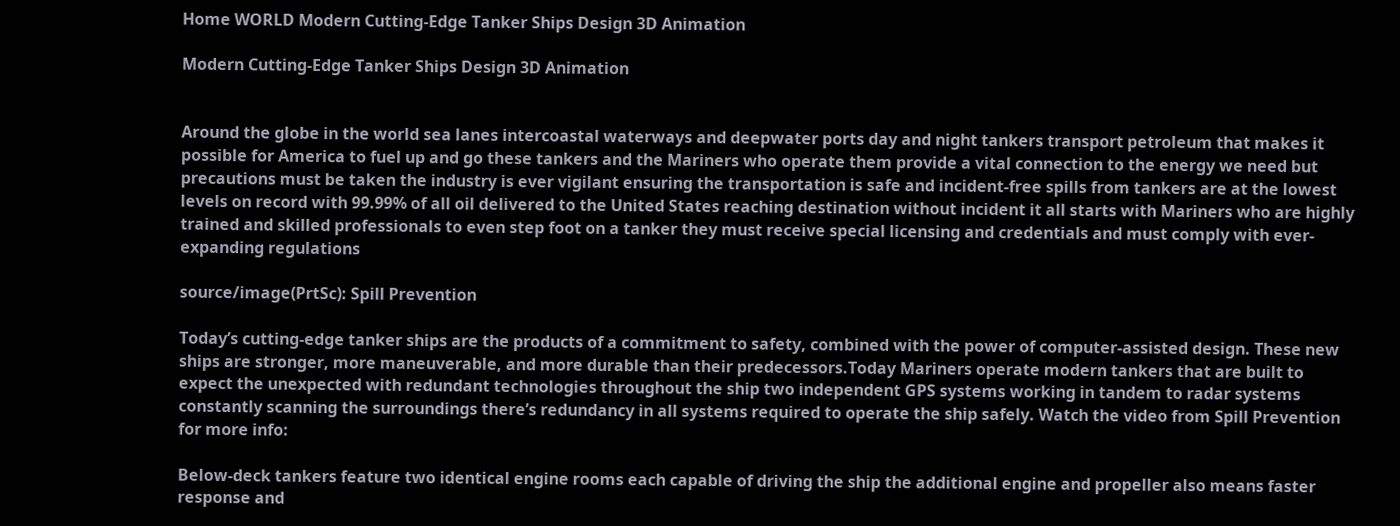Home WORLD Modern Cutting-Edge Tanker Ships Design 3D Animation

Modern Cutting-Edge Tanker Ships Design 3D Animation


Around the globe in the world sea lanes intercoastal waterways and deepwater ports day and night tankers transport petroleum that makes it possible for America to fuel up and go these tankers and the Mariners who operate them provide a vital connection to the energy we need but precautions must be taken the industry is ever vigilant ensuring the transportation is safe and incident-free spills from tankers are at the lowest levels on record with 99.99% of all oil delivered to the United States reaching destination without incident it all starts with Mariners who are highly trained and skilled professionals to even step foot on a tanker they must receive special licensing and credentials and must comply with ever-expanding regulations

source/image(PrtSc): Spill Prevention

Today’s cutting-edge tanker ships are the products of a commitment to safety, combined with the power of computer-assisted design. These new ships are stronger, more maneuverable, and more durable than their predecessors.Today Mariners operate modern tankers that are built to expect the unexpected with redundant technologies throughout the ship two independent GPS systems working in tandem to radar systems constantly scanning the surroundings there’s redundancy in all systems required to operate the ship safely. Watch the video from Spill Prevention for more info:

Below-deck tankers feature two identical engine rooms each capable of driving the ship the additional engine and propeller also means faster response and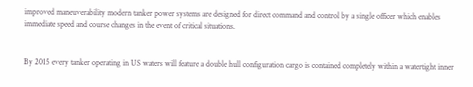improved maneuverability modern tanker power systems are designed for direct command and control by a single officer which enables immediate speed and course changes in the event of critical situations.


By 2015 every tanker operating in US waters will feature a double hull configuration cargo is contained completely within a watertight inner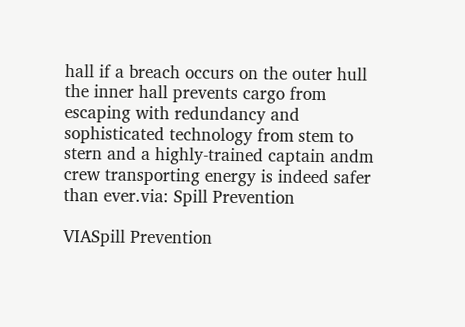hall if a breach occurs on the outer hull the inner hall prevents cargo from escaping with redundancy and sophisticated technology from stem to stern and a highly-trained captain andm crew transporting energy is indeed safer than ever.via: Spill Prevention

VIASpill Prevention